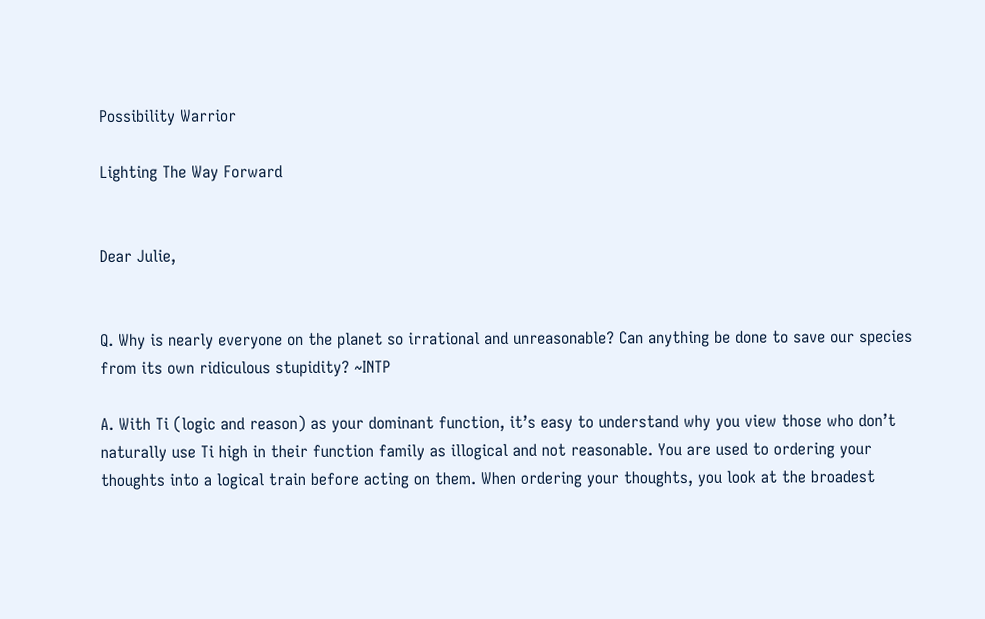Possibility Warrior

Lighting The Way Forward


Dear Julie,


Q. Why is nearly everyone on the planet so irrational and unreasonable? Can anything be done to save our species from its own ridiculous stupidity? ~INTP

A. With Ti (logic and reason) as your dominant function, it’s easy to understand why you view those who don’t naturally use Ti high in their function family as illogical and not reasonable. You are used to ordering your thoughts into a logical train before acting on them. When ordering your thoughts, you look at the broadest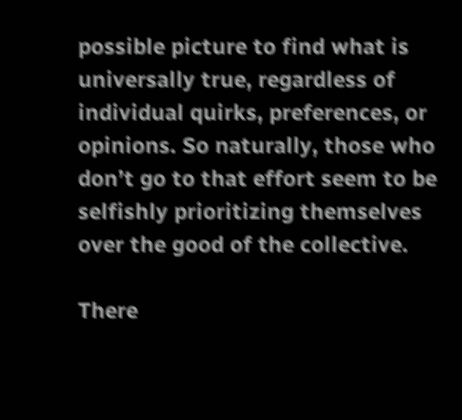possible picture to find what is universally true, regardless of individual quirks, preferences, or opinions. So naturally, those who don’t go to that effort seem to be selfishly prioritizing themselves over the good of the collective.

There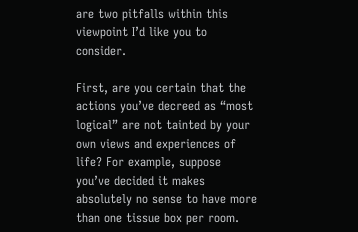are two pitfalls within this viewpoint I’d like you to consider.

First, are you certain that the actions you’ve decreed as “most logical” are not tainted by your own views and experiences of life? For example, suppose you’ve decided it makes absolutely no sense to have more than one tissue box per room.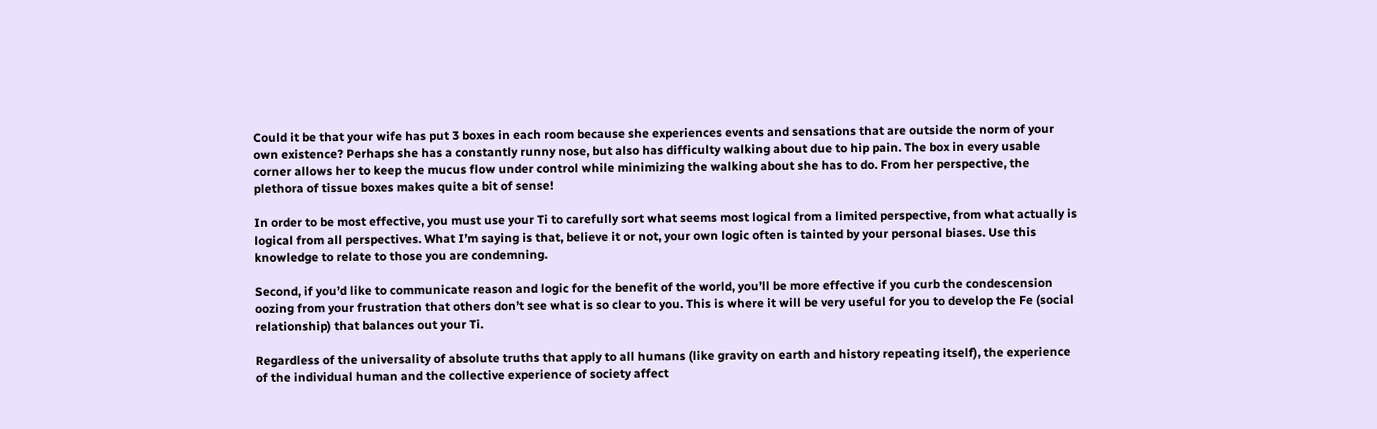Could it be that your wife has put 3 boxes in each room because she experiences events and sensations that are outside the norm of your own existence? Perhaps she has a constantly runny nose, but also has difficulty walking about due to hip pain. The box in every usable corner allows her to keep the mucus flow under control while minimizing the walking about she has to do. From her perspective, the plethora of tissue boxes makes quite a bit of sense!

In order to be most effective, you must use your Ti to carefully sort what seems most logical from a limited perspective, from what actually is logical from all perspectives. What I’m saying is that, believe it or not, your own logic often is tainted by your personal biases. Use this knowledge to relate to those you are condemning.

Second, if you’d like to communicate reason and logic for the benefit of the world, you’ll be more effective if you curb the condescension oozing from your frustration that others don’t see what is so clear to you. This is where it will be very useful for you to develop the Fe (social relationship) that balances out your Ti.

Regardless of the universality of absolute truths that apply to all humans (like gravity on earth and history repeating itself), the experience of the individual human and the collective experience of society affect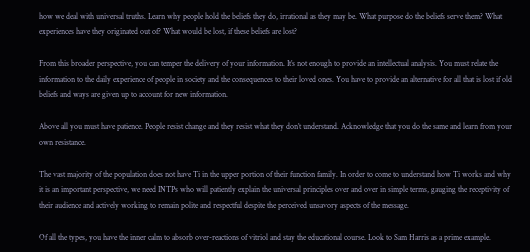how we deal with universal truths. Learn why people hold the beliefs they do, irrational as they may be. What purpose do the beliefs serve them? What experiences have they originated out of? What would be lost, if these beliefs are lost?

From this broader perspective, you can temper the delivery of your information. It’s not enough to provide an intellectual analysis. You must relate the information to the daily experience of people in society and the consequences to their loved ones. You have to provide an alternative for all that is lost if old beliefs and ways are given up to account for new information.

Above all you must have patience. People resist change and they resist what they don’t understand. Acknowledge that you do the same and learn from your own resistance.

The vast majority of the population does not have Ti in the upper portion of their function family. In order to come to understand how Ti works and why it is an important perspective, we need INTPs who will patiently explain the universal principles over and over in simple terms, gauging the receptivity of their audience and actively working to remain polite and respectful despite the perceived unsavory aspects of the message.

Of all the types, you have the inner calm to absorb over-reactions of vitriol and stay the educational course. Look to Sam Harris as a prime example.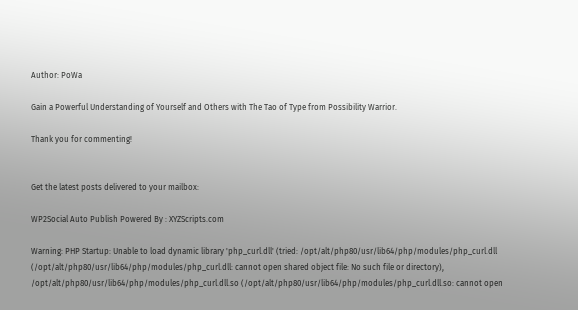Author: PoWa

Gain a Powerful Understanding of Yourself and Others with The Tao of Type from Possibility Warrior.

Thank you for commenting!


Get the latest posts delivered to your mailbox:

WP2Social Auto Publish Powered By : XYZScripts.com

Warning: PHP Startup: Unable to load dynamic library 'php_curl.dll' (tried: /opt/alt/php80/usr/lib64/php/modules/php_curl.dll (/opt/alt/php80/usr/lib64/php/modules/php_curl.dll: cannot open shared object file: No such file or directory), /opt/alt/php80/usr/lib64/php/modules/php_curl.dll.so (/opt/alt/php80/usr/lib64/php/modules/php_curl.dll.so: cannot open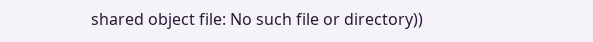shared object file: No such file or directory))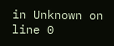in Unknown on line 0